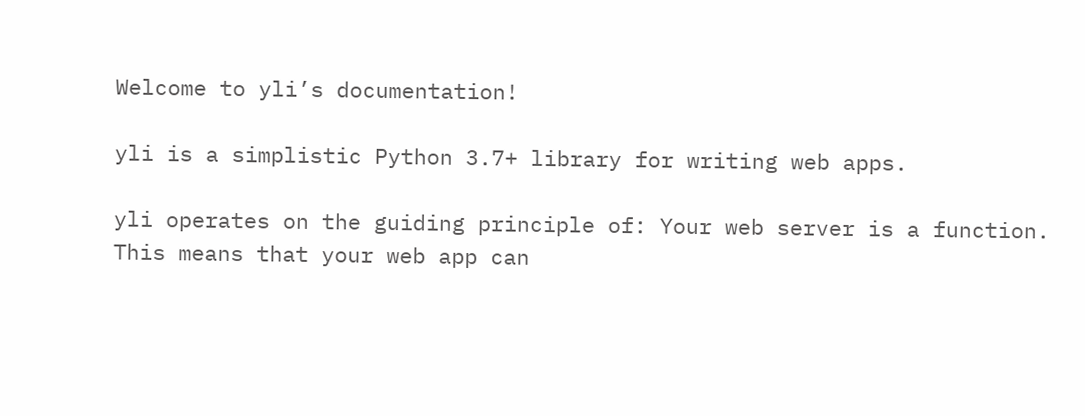Welcome to yli’s documentation!

yli is a simplistic Python 3.7+ library for writing web apps.

yli operates on the guiding principle of: Your web server is a function. This means that your web app can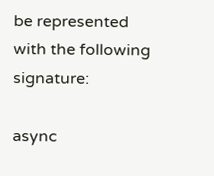be represented with the following signature:

async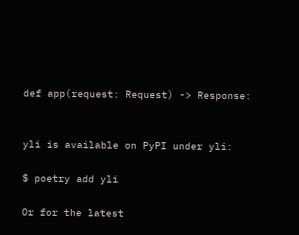def app(request: Request) -> Response:


yli is available on PyPI under yli:

$ poetry add yli

Or for the latest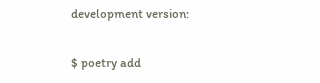development version:

$ poetry add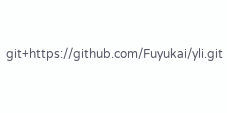git+https://github.com/Fuyukai/yli.git